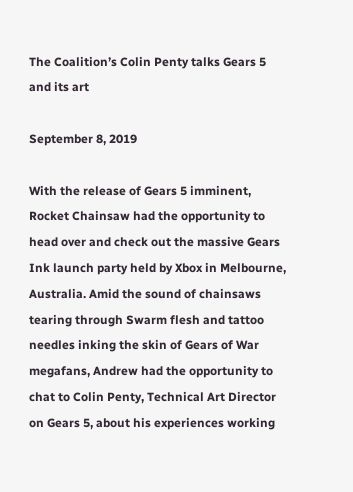The Coalition’s Colin Penty talks Gears 5 and its art

September 8, 2019

With the release of Gears 5 imminent, Rocket Chainsaw had the opportunity to head over and check out the massive Gears Ink launch party held by Xbox in Melbourne, Australia. Amid the sound of chainsaws tearing through Swarm flesh and tattoo needles inking the skin of Gears of War megafans, Andrew had the opportunity to chat to Colin Penty, Technical Art Director on Gears 5, about his experiences working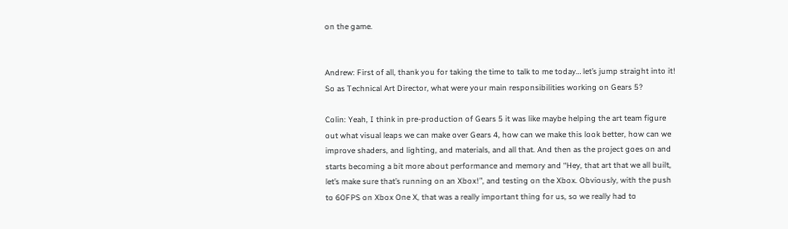on the game.


Andrew: First of all, thank you for taking the time to talk to me today… let’s jump straight into it! So as Technical Art Director, what were your main responsibilities working on Gears 5?

Colin: Yeah, I think in pre-production of Gears 5 it was like maybe helping the art team figure out what visual leaps we can make over Gears 4, how can we make this look better, how can we improve shaders, and lighting, and materials, and all that. And then as the project goes on and starts becoming a bit more about performance and memory and “Hey, that art that we all built, let’s make sure that’s running on an Xbox!”, and testing on the Xbox. Obviously, with the push to 60FPS on Xbox One X, that was a really important thing for us, so we really had to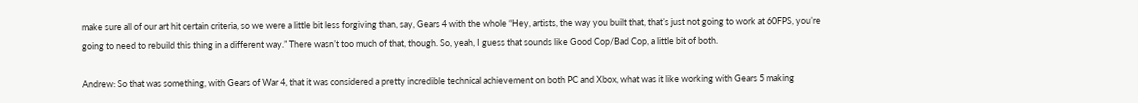make sure all of our art hit certain criteria, so we were a little bit less forgiving than, say, Gears 4 with the whole “Hey, artists, the way you built that, that’s just not going to work at 60FPS, you’re going to need to rebuild this thing in a different way.” There wasn’t too much of that, though. So, yeah, I guess that sounds like Good Cop/Bad Cop, a little bit of both.

Andrew: So that was something, with Gears of War 4, that it was considered a pretty incredible technical achievement on both PC and Xbox, what was it like working with Gears 5 making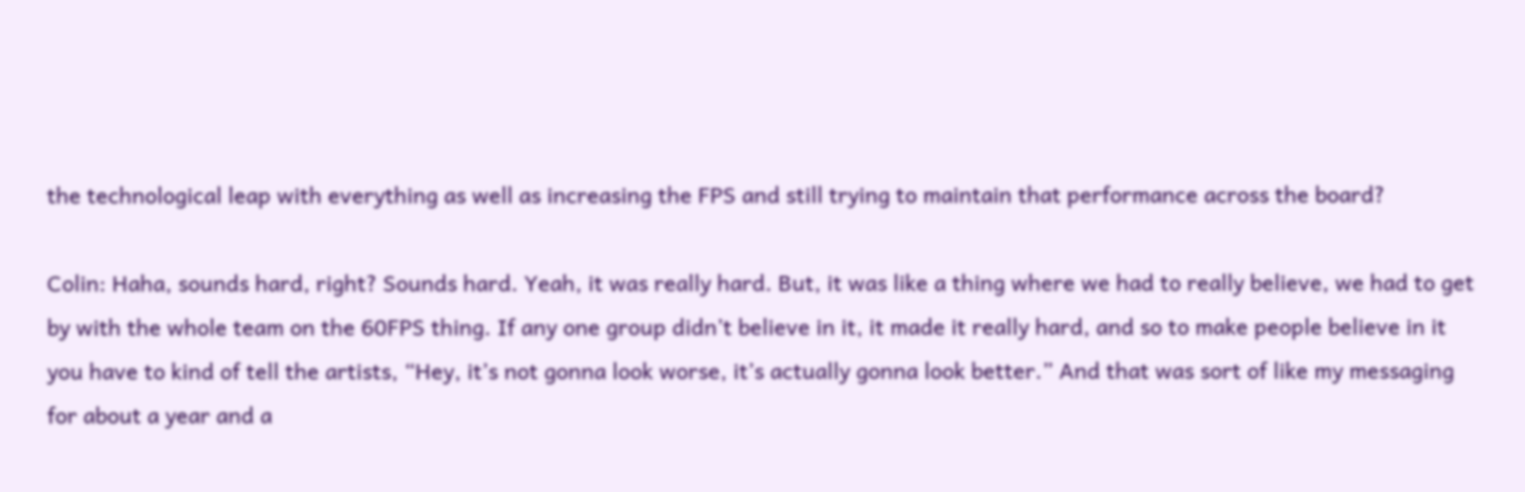the technological leap with everything as well as increasing the FPS and still trying to maintain that performance across the board?

Colin: Haha, sounds hard, right? Sounds hard. Yeah, it was really hard. But, it was like a thing where we had to really believe, we had to get by with the whole team on the 60FPS thing. If any one group didn’t believe in it, it made it really hard, and so to make people believe in it you have to kind of tell the artists, “Hey, it’s not gonna look worse, it’s actually gonna look better.” And that was sort of like my messaging for about a year and a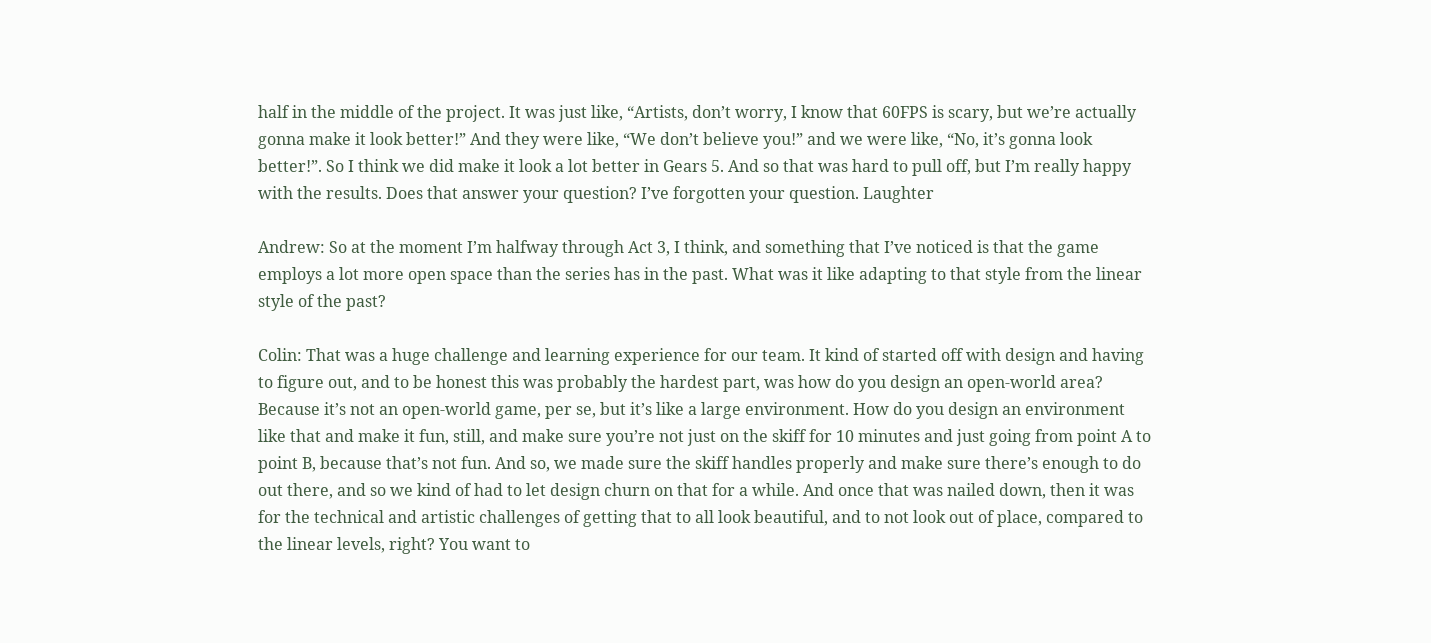half in the middle of the project. It was just like, “Artists, don’t worry, I know that 60FPS is scary, but we’re actually gonna make it look better!” And they were like, “We don’t believe you!” and we were like, “No, it’s gonna look better!”. So I think we did make it look a lot better in Gears 5. And so that was hard to pull off, but I’m really happy with the results. Does that answer your question? I’ve forgotten your question. Laughter

Andrew: So at the moment I’m halfway through Act 3, I think, and something that I’ve noticed is that the game employs a lot more open space than the series has in the past. What was it like adapting to that style from the linear style of the past?

Colin: That was a huge challenge and learning experience for our team. It kind of started off with design and having to figure out, and to be honest this was probably the hardest part, was how do you design an open-world area? Because it’s not an open-world game, per se, but it’s like a large environment. How do you design an environment like that and make it fun, still, and make sure you’re not just on the skiff for 10 minutes and just going from point A to point B, because that’s not fun. And so, we made sure the skiff handles properly and make sure there’s enough to do out there, and so we kind of had to let design churn on that for a while. And once that was nailed down, then it was for the technical and artistic challenges of getting that to all look beautiful, and to not look out of place, compared to the linear levels, right? You want to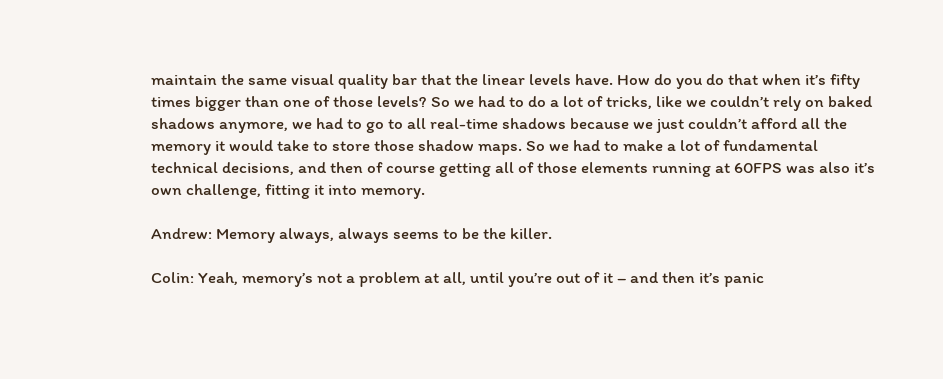maintain the same visual quality bar that the linear levels have. How do you do that when it’s fifty times bigger than one of those levels? So we had to do a lot of tricks, like we couldn’t rely on baked shadows anymore, we had to go to all real-time shadows because we just couldn’t afford all the memory it would take to store those shadow maps. So we had to make a lot of fundamental technical decisions, and then of course getting all of those elements running at 60FPS was also it’s own challenge, fitting it into memory.

Andrew: Memory always, always seems to be the killer.

Colin: Yeah, memory’s not a problem at all, until you’re out of it – and then it’s panic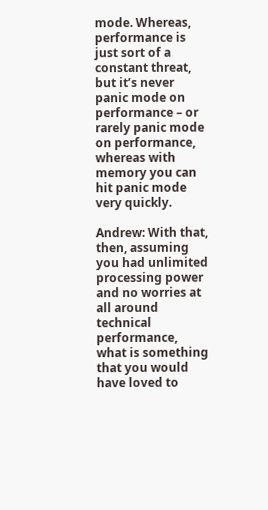mode. Whereas, performance is just sort of a constant threat, but it’s never panic mode on performance – or rarely panic mode on performance, whereas with memory you can hit panic mode very quickly.

Andrew: With that, then, assuming you had unlimited processing power and no worries at all around technical performance, what is something that you would have loved to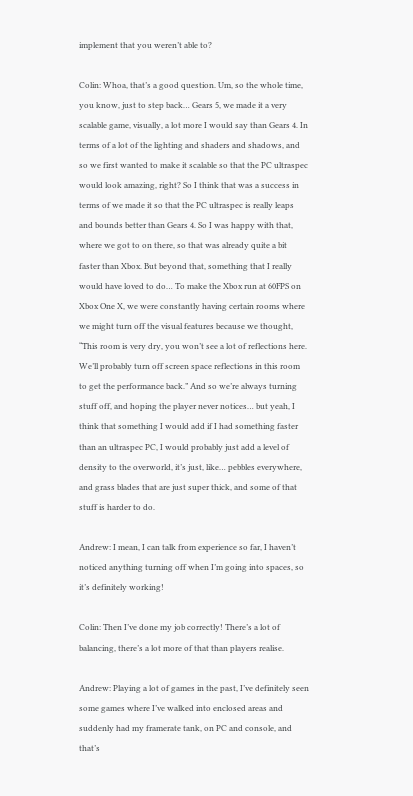implement that you weren’t able to?

Colin: Whoa, that’s a good question. Um, so the whole time, you know, just to step back… Gears 5, we made it a very scalable game, visually, a lot more I would say than Gears 4. In terms of a lot of the lighting and shaders and shadows, and so we first wanted to make it scalable so that the PC ultraspec would look amazing, right? So I think that was a success in terms of we made it so that the PC ultraspec is really leaps and bounds better than Gears 4. So I was happy with that, where we got to on there, so that was already quite a bit faster than Xbox. But beyond that, something that I really would have loved to do… To make the Xbox run at 60FPS on Xbox One X, we were constantly having certain rooms where we might turn off the visual features because we thought, “This room is very dry, you won’t see a lot of reflections here. We’ll probably turn off screen space reflections in this room to get the performance back.” And so we’re always turning stuff off, and hoping the player never notices… but yeah, I think that something I would add if I had something faster than an ultraspec PC, I would probably just add a level of density to the overworld, it’s just, like… pebbles everywhere, and grass blades that are just super thick, and some of that stuff is harder to do.

Andrew: I mean, I can talk from experience so far, I haven’t noticed anything turning off when I’m going into spaces, so it’s definitely working!

Colin: Then I’ve done my job correctly! There’s a lot of balancing, there’s a lot more of that than players realise.

Andrew: Playing a lot of games in the past, I’ve definitely seen some games where I’ve walked into enclosed areas and suddenly had my framerate tank, on PC and console, and that’s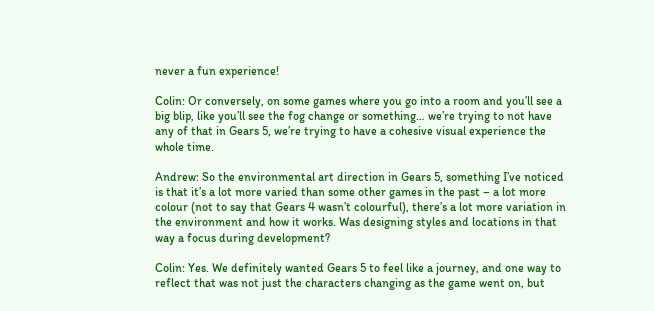never a fun experience!

Colin: Or conversely, on some games where you go into a room and you’ll see a big blip, like you’ll see the fog change or something… we’re trying to not have any of that in Gears 5, we’re trying to have a cohesive visual experience the whole time.

Andrew: So the environmental art direction in Gears 5, something I’ve noticed is that it’s a lot more varied than some other games in the past – a lot more colour (not to say that Gears 4 wasn’t colourful), there’s a lot more variation in the environment and how it works. Was designing styles and locations in that way a focus during development?

Colin: Yes. We definitely wanted Gears 5 to feel like a journey, and one way to reflect that was not just the characters changing as the game went on, but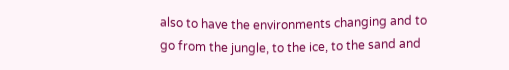also to have the environments changing and to go from the jungle, to the ice, to the sand and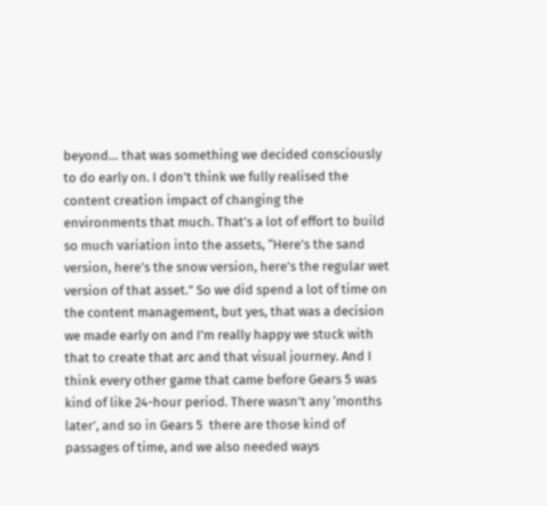beyond… that was something we decided consciously to do early on. I don’t think we fully realised the content creation impact of changing the environments that much. That’s a lot of effort to build so much variation into the assets, “Here’s the sand version, here’s the snow version, here’s the regular wet version of that asset.” So we did spend a lot of time on the content management, but yes, that was a decision we made early on and I’m really happy we stuck with that to create that arc and that visual journey. And I think every other game that came before Gears 5 was kind of like 24-hour period. There wasn’t any ‘months later’, and so in Gears 5  there are those kind of passages of time, and we also needed ways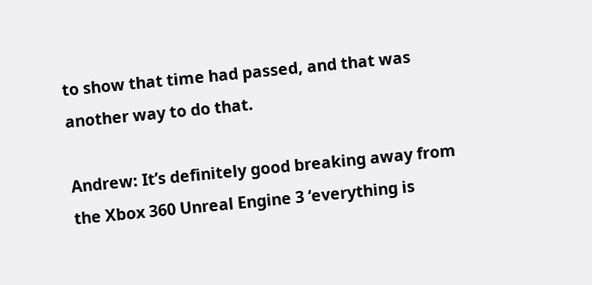to show that time had passed, and that was another way to do that.

Andrew: It’s definitely good breaking away from the Xbox 360 Unreal Engine 3 ‘everything is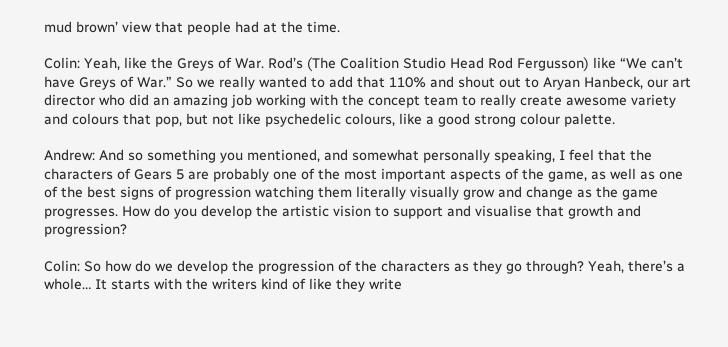mud brown’ view that people had at the time.

Colin: Yeah, like the Greys of War. Rod’s (The Coalition Studio Head Rod Fergusson) like “We can’t have Greys of War.” So we really wanted to add that 110% and shout out to Aryan Hanbeck, our art director who did an amazing job working with the concept team to really create awesome variety and colours that pop, but not like psychedelic colours, like a good strong colour palette.

Andrew: And so something you mentioned, and somewhat personally speaking, I feel that the characters of Gears 5 are probably one of the most important aspects of the game, as well as one of the best signs of progression watching them literally visually grow and change as the game progresses. How do you develop the artistic vision to support and visualise that growth and progression?

Colin: So how do we develop the progression of the characters as they go through? Yeah, there’s a whole… It starts with the writers kind of like they write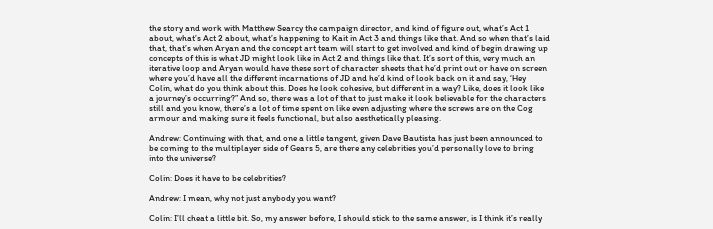the story and work with Matthew Searcy the campaign director, and kind of figure out, what’s Act 1 about, what’s Act 2 about, what’s happening to Kait in Act 3 and things like that. And so when that’s laid that, that’s when Aryan and the concept art team will start to get involved and kind of begin drawing up concepts of this is what JD might look like in Act 2 and things like that. It’s sort of this, very much an iterative loop and Aryan would have these sort of character sheets that he’d print out or have on screen where you’d have all the different incarnations of JD and he’d kind of look back on it and say, ‘Hey Colin, what do you think about this. Does he look cohesive, but different in a way? Like, does it look like a journey’s occurring?” And so, there was a lot of that to just make it look believable for the characters still and you know, there’s a lot of time spent on like even adjusting where the screws are on the Cog armour and making sure it feels functional, but also aesthetically pleasing.

Andrew: Continuing with that, and one a little tangent, given Dave Bautista has just been announced to be coming to the multiplayer side of Gears 5, are there any celebrities you’d personally love to bring into the universe?

Colin: Does it have to be celebrities?

Andrew: I mean, why not just anybody you want?

Colin: I’ll cheat a little bit. So, my answer before, I should stick to the same answer, is I think it’s really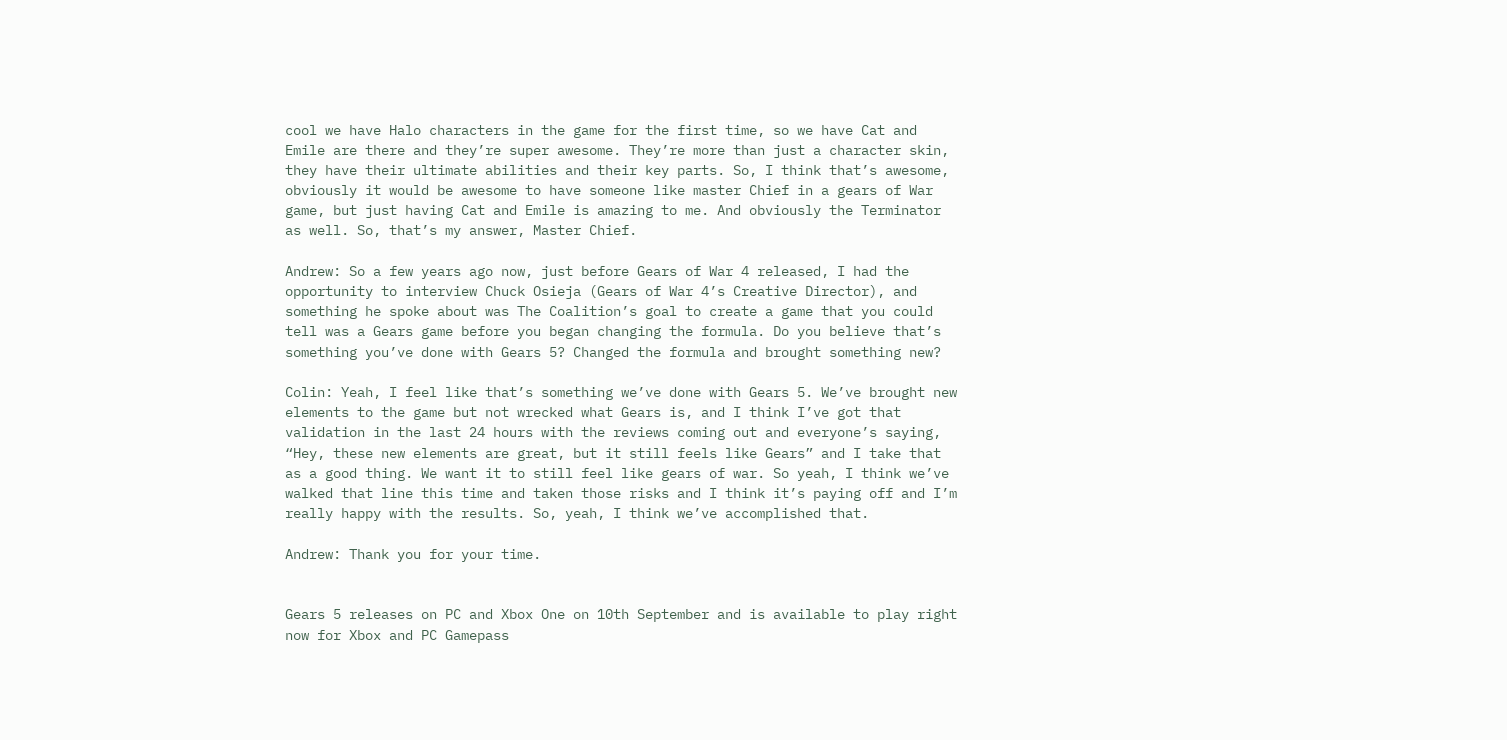cool we have Halo characters in the game for the first time, so we have Cat and Emile are there and they’re super awesome. They’re more than just a character skin, they have their ultimate abilities and their key parts. So, I think that’s awesome, obviously it would be awesome to have someone like master Chief in a gears of War game, but just having Cat and Emile is amazing to me. And obviously the Terminator as well. So, that’s my answer, Master Chief.

Andrew: So a few years ago now, just before Gears of War 4 released, I had the opportunity to interview Chuck Osieja (Gears of War 4’s Creative Director), and something he spoke about was The Coalition’s goal to create a game that you could tell was a Gears game before you began changing the formula. Do you believe that’s something you’ve done with Gears 5? Changed the formula and brought something new?

Colin: Yeah, I feel like that’s something we’ve done with Gears 5. We’ve brought new elements to the game but not wrecked what Gears is, and I think I’ve got that validation in the last 24 hours with the reviews coming out and everyone’s saying, “Hey, these new elements are great, but it still feels like Gears” and I take that as a good thing. We want it to still feel like gears of war. So yeah, I think we’ve walked that line this time and taken those risks and I think it’s paying off and I’m really happy with the results. So, yeah, I think we’ve accomplished that.

Andrew: Thank you for your time.


Gears 5 releases on PC and Xbox One on 10th September and is available to play right now for Xbox and PC Gamepass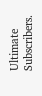Ultimate Subscribers.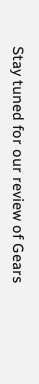Stay tuned for our review of Gears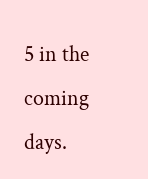5 in the coming days.